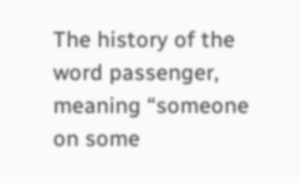The history of the word passenger, meaning “someone on some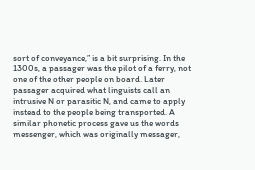sort of conveyance,” is a bit surprising. In the 1300s, a passager was the pilot of a ferry, not one of the other people on board. Later passager acquired what linguists call an intrusive N or parasitic N, and came to apply instead to the people being transported. A similar phonetic process gave us the words messenger, which was originally messager,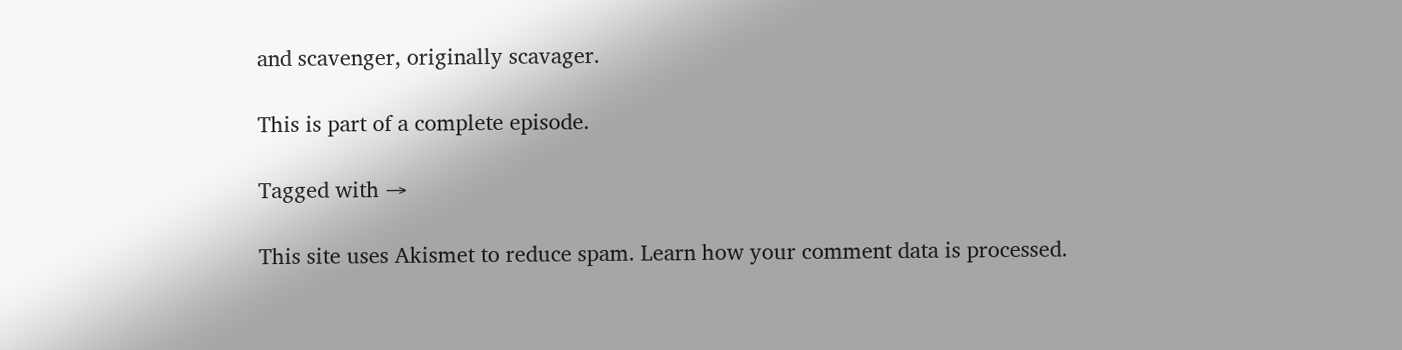and scavenger, originally scavager.

This is part of a complete episode.

Tagged with →

This site uses Akismet to reduce spam. Learn how your comment data is processed.